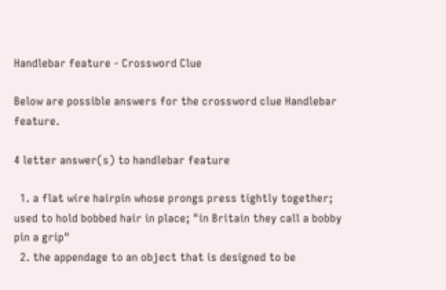Handlebar feature - Crossword Clue

Below are possible answers for the crossword clue Handlebar feature.

4 letter answer(s) to handlebar feature

  1. a flat wire hairpin whose prongs press tightly together; used to hold bobbed hair in place; "in Britain they call a bobby pin a grip"
  2. the appendage to an object that is designed to be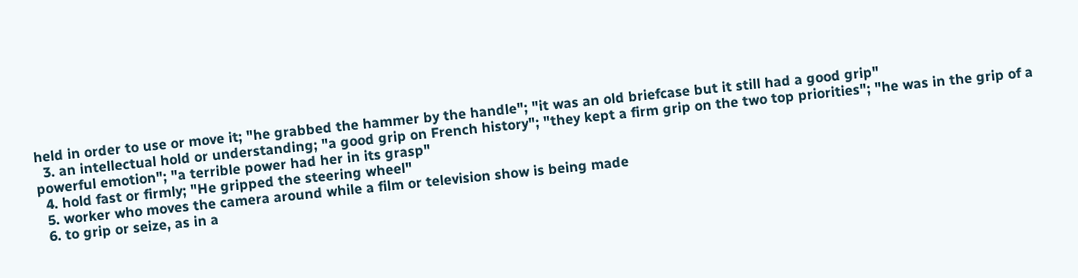held in order to use or move it; "he grabbed the hammer by the handle"; "it was an old briefcase but it still had a good grip"
  3. an intellectual hold or understanding; "a good grip on French history"; "they kept a firm grip on the two top priorities"; "he was in the grip of a powerful emotion"; "a terrible power had her in its grasp"
  4. hold fast or firmly; "He gripped the steering wheel"
  5. worker who moves the camera around while a film or television show is being made
  6. to grip or seize, as in a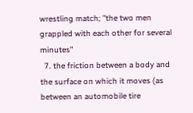wrestling match; "the two men grappled with each other for several minutes"
  7. the friction between a body and the surface on which it moves (as between an automobile tire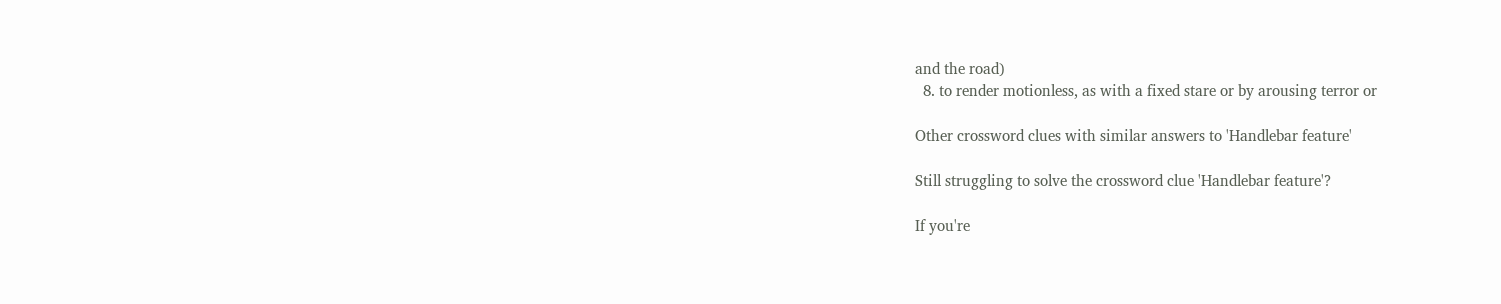and the road)
  8. to render motionless, as with a fixed stare or by arousing terror or

Other crossword clues with similar answers to 'Handlebar feature'

Still struggling to solve the crossword clue 'Handlebar feature'?

If you're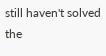still haven't solved the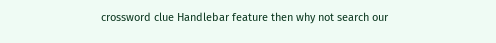crossword clue Handlebar feature then why not search our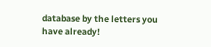database by the letters you have already!